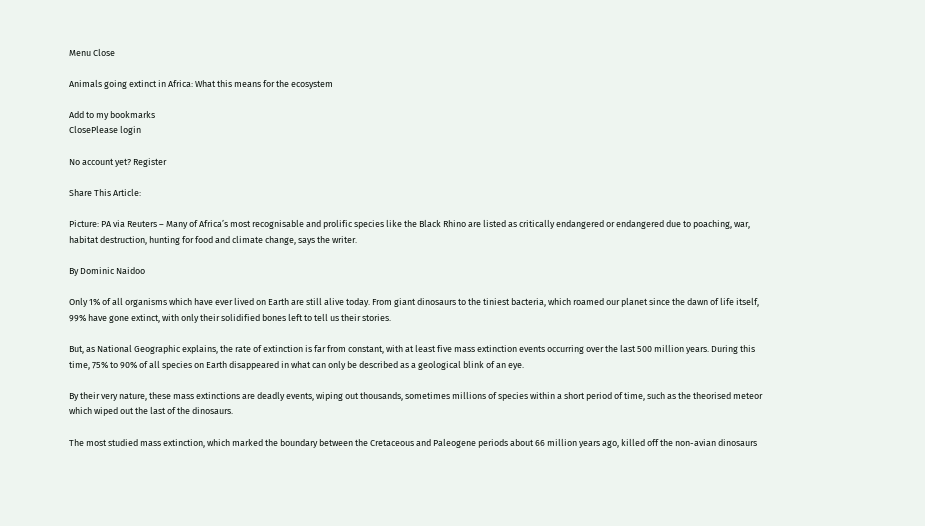Menu Close

Animals going extinct in Africa: What this means for the ecosystem

Add to my bookmarks
ClosePlease login

No account yet? Register

Share This Article:

Picture: PA via Reuters – Many of Africa’s most recognisable and prolific species like the Black Rhino are listed as critically endangered or endangered due to poaching, war, habitat destruction, hunting for food and climate change, says the writer.

By Dominic Naidoo

Only 1% of all organisms which have ever lived on Earth are still alive today. From giant dinosaurs to the tiniest bacteria, which roamed our planet since the dawn of life itself, 99% have gone extinct, with only their solidified bones left to tell us their stories.

But, as National Geographic explains, the rate of extinction is far from constant, with at least five mass extinction events occurring over the last 500 million years. During this time, 75% to 90% of all species on Earth disappeared in what can only be described as a geological blink of an eye.

By their very nature, these mass extinctions are deadly events, wiping out thousands, sometimes millions of species within a short period of time, such as the theorised meteor which wiped out the last of the dinosaurs.

The most studied mass extinction, which marked the boundary between the Cretaceous and Paleogene periods about 66 million years ago, killed off the non-avian dinosaurs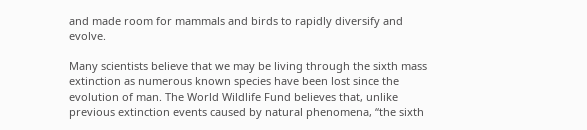and made room for mammals and birds to rapidly diversify and evolve.

Many scientists believe that we may be living through the sixth mass extinction as numerous known species have been lost since the evolution of man. The World Wildlife Fund believes that, unlike previous extinction events caused by natural phenomena, “the sixth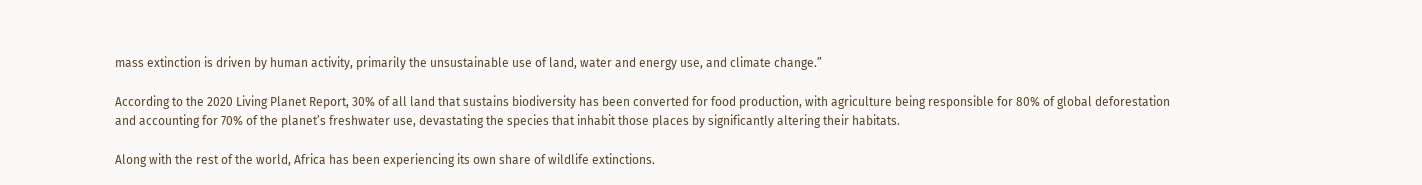mass extinction is driven by human activity, primarily the unsustainable use of land, water and energy use, and climate change.”

According to the 2020 Living Planet Report, 30% of all land that sustains biodiversity has been converted for food production, with agriculture being responsible for 80% of global deforestation and accounting for 70% of the planet’s freshwater use, devastating the species that inhabit those places by significantly altering their habitats.

Along with the rest of the world, Africa has been experiencing its own share of wildlife extinctions.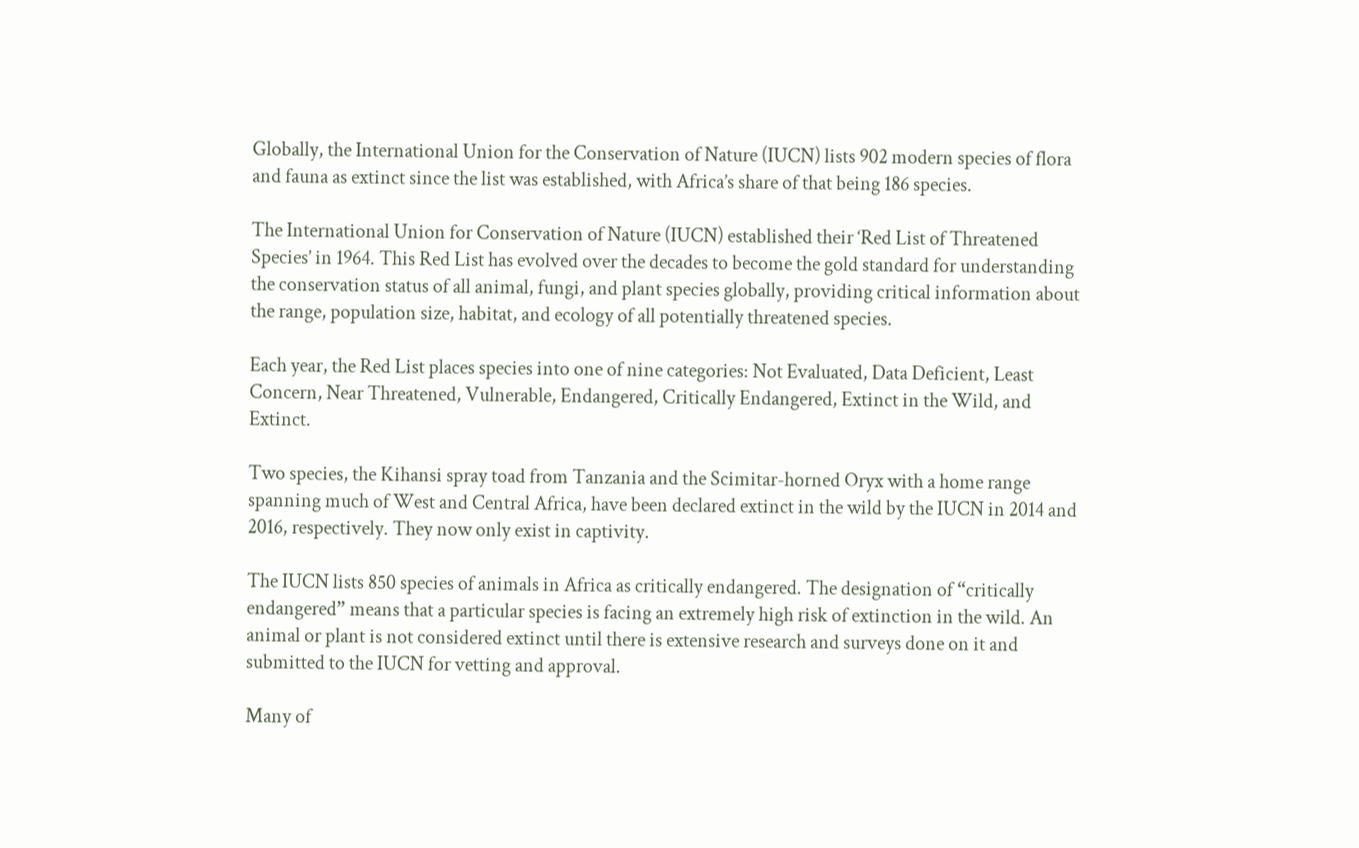Globally, the International Union for the Conservation of Nature (IUCN) lists 902 modern species of flora and fauna as extinct since the list was established, with Africa’s share of that being 186 species.

The International Union for Conservation of Nature (IUCN) established their ‘Red List of Threatened Species’ in 1964. This Red List has evolved over the decades to become the gold standard for understanding the conservation status of all animal, fungi, and plant species globally, providing critical information about the range, population size, habitat, and ecology of all potentially threatened species.

Each year, the Red List places species into one of nine categories: Not Evaluated, Data Deficient, Least Concern, Near Threatened, Vulnerable, Endangered, Critically Endangered, Extinct in the Wild, and Extinct.

Two species, the Kihansi spray toad from Tanzania and the Scimitar-horned Oryx with a home range spanning much of West and Central Africa, have been declared extinct in the wild by the IUCN in 2014 and 2016, respectively. They now only exist in captivity.

The IUCN lists 850 species of animals in Africa as critically endangered. The designation of “critically endangered” means that a particular species is facing an extremely high risk of extinction in the wild. An animal or plant is not considered extinct until there is extensive research and surveys done on it and submitted to the IUCN for vetting and approval.

Many of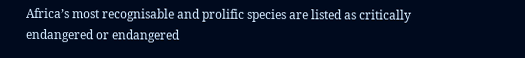Africa’s most recognisable and prolific species are listed as critically endangered or endangered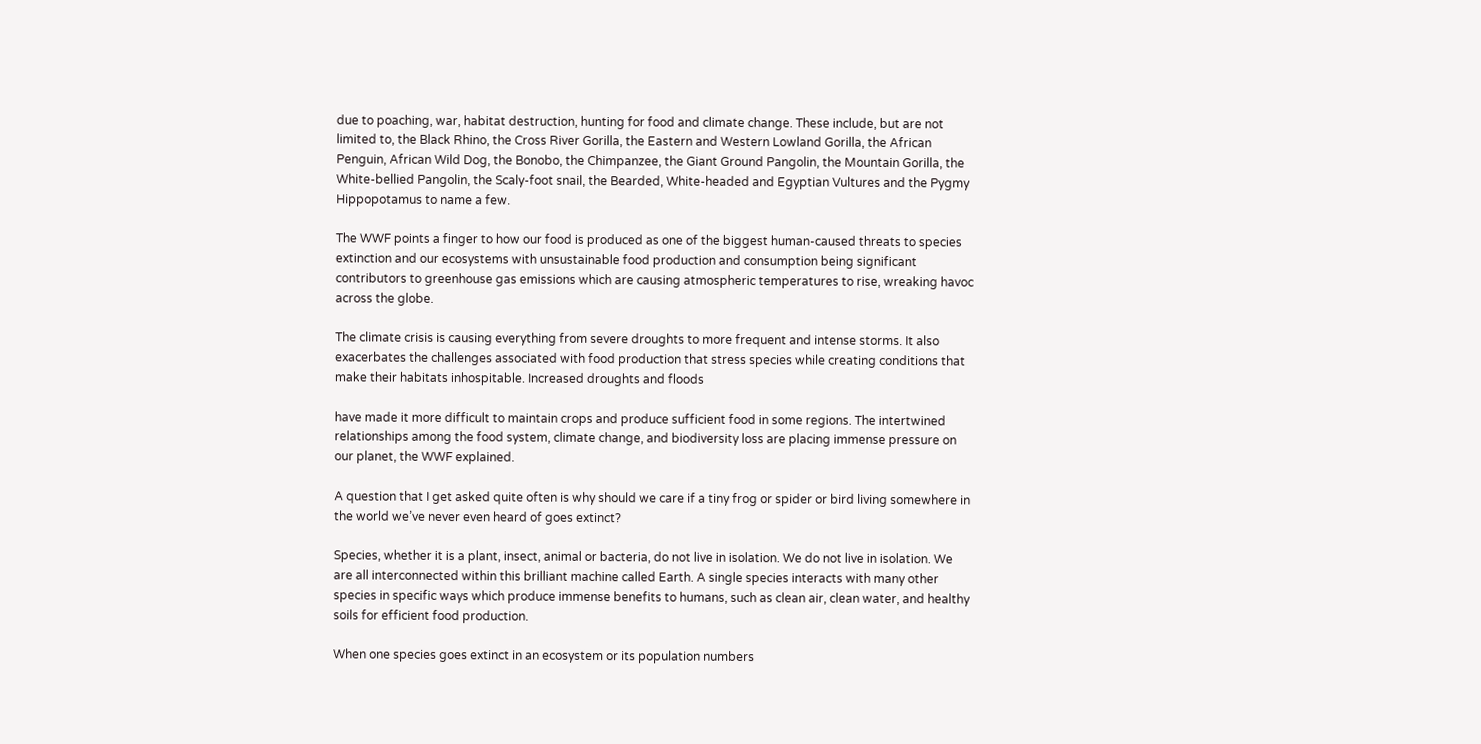due to poaching, war, habitat destruction, hunting for food and climate change. These include, but are not limited to, the Black Rhino, the Cross River Gorilla, the Eastern and Western Lowland Gorilla, the African Penguin, African Wild Dog, the Bonobo, the Chimpanzee, the Giant Ground Pangolin, the Mountain Gorilla, the White-bellied Pangolin, the Scaly-foot snail, the Bearded, White-headed and Egyptian Vultures and the Pygmy Hippopotamus to name a few.

The WWF points a finger to how our food is produced as one of the biggest human-caused threats to species extinction and our ecosystems with unsustainable food production and consumption being significant contributors to greenhouse gas emissions which are causing atmospheric temperatures to rise, wreaking havoc across the globe.

The climate crisis is causing everything from severe droughts to more frequent and intense storms. It also exacerbates the challenges associated with food production that stress species while creating conditions that make their habitats inhospitable. Increased droughts and floods

have made it more difficult to maintain crops and produce sufficient food in some regions. The intertwined relationships among the food system, climate change, and biodiversity loss are placing immense pressure on our planet, the WWF explained.

A question that I get asked quite often is why should we care if a tiny frog or spider or bird living somewhere in the world we’ve never even heard of goes extinct?

Species, whether it is a plant, insect, animal or bacteria, do not live in isolation. We do not live in isolation. We are all interconnected within this brilliant machine called Earth. A single species interacts with many other species in specific ways which produce immense benefits to humans, such as clean air, clean water, and healthy soils for efficient food production.

When one species goes extinct in an ecosystem or its population numbers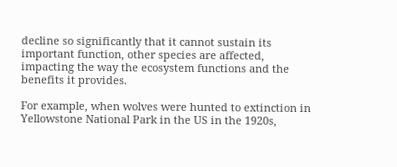decline so significantly that it cannot sustain its important function, other species are affected, impacting the way the ecosystem functions and the benefits it provides.

For example, when wolves were hunted to extinction in Yellowstone National Park in the US in the 1920s,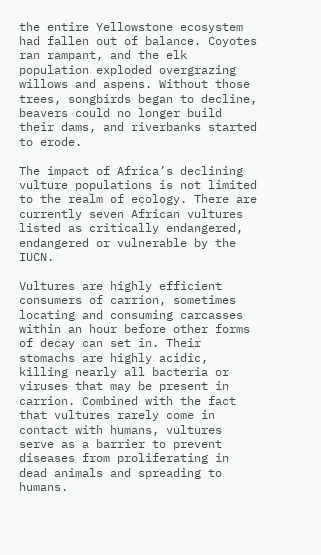the entire Yellowstone ecosystem had fallen out of balance. Coyotes ran rampant, and the elk population exploded overgrazing willows and aspens. Without those trees, songbirds began to decline, beavers could no longer build their dams, and riverbanks started to erode.

The impact of Africa’s declining vulture populations is not limited to the realm of ecology. There are currently seven African vultures listed as critically endangered, endangered or vulnerable by the IUCN.

Vultures are highly efficient consumers of carrion, sometimes locating and consuming carcasses within an hour before other forms of decay can set in. Their stomachs are highly acidic, killing nearly all bacteria or viruses that may be present in carrion. Combined with the fact that vultures rarely come in contact with humans, vultures serve as a barrier to prevent diseases from proliferating in dead animals and spreading to humans.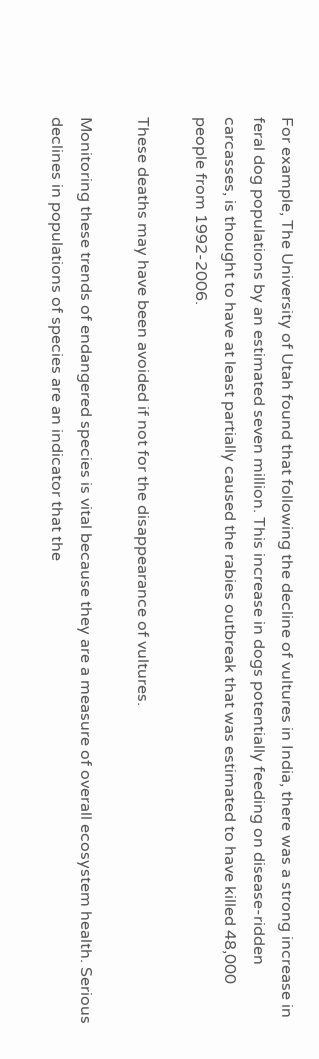For example, The University of Utah found that following the decline of vultures in India, there was a strong increase in feral dog populations by an estimated seven million. This increase in dogs potentially feeding on disease-ridden carcasses, is thought to have at least partially caused the rabies outbreak that was estimated to have killed 48,000 people from 1992-2006.

These deaths may have been avoided if not for the disappearance of vultures.

Monitoring these trends of endangered species is vital because they are a measure of overall ecosystem health. Serious declines in populations of species are an indicator that the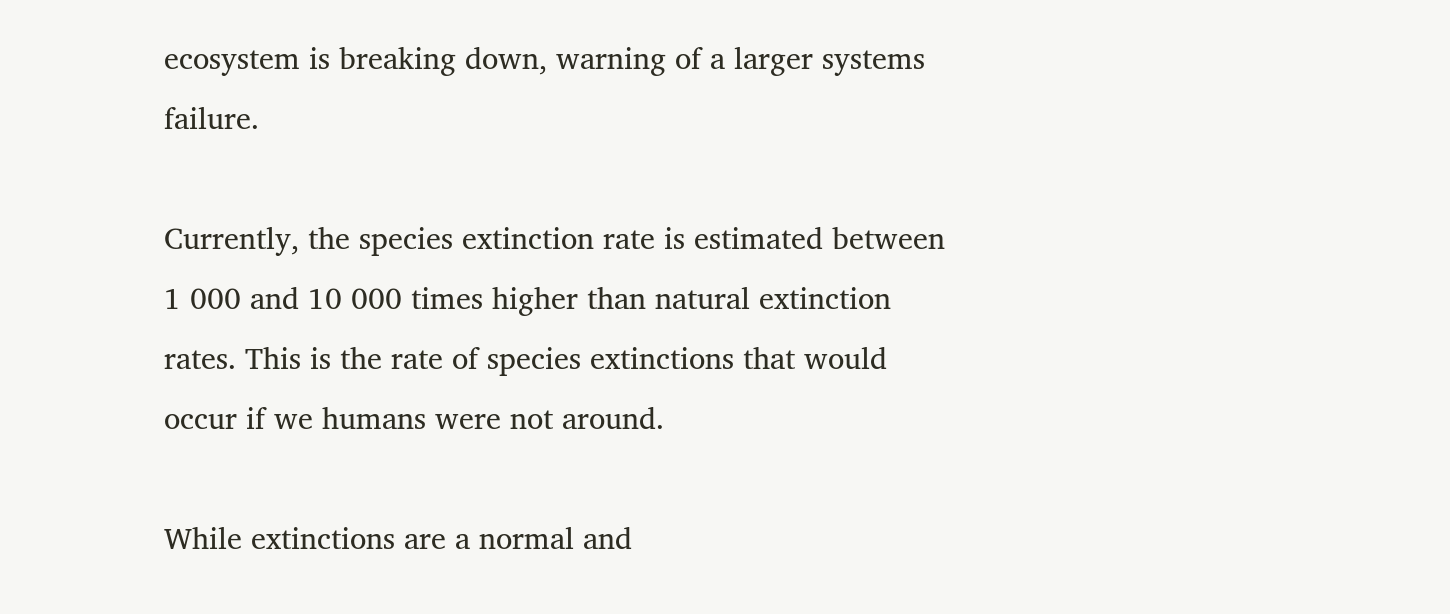ecosystem is breaking down, warning of a larger systems failure.

Currently, the species extinction rate is estimated between 1 000 and 10 000 times higher than natural extinction rates. This is the rate of species extinctions that would occur if we humans were not around.

While extinctions are a normal and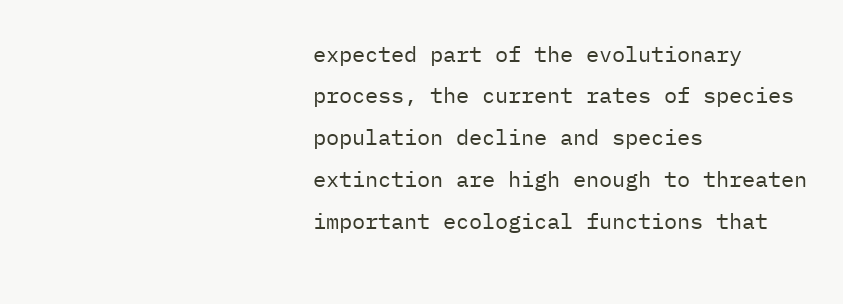expected part of the evolutionary process, the current rates of species population decline and species extinction are high enough to threaten important ecological functions that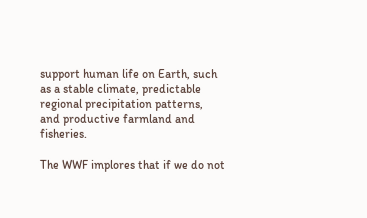support human life on Earth, such as a stable climate, predictable regional precipitation patterns, and productive farmland and fisheries.

The WWF implores that if we do not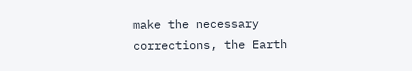make the necessary corrections, the Earth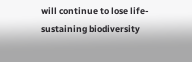will continue to lose life-sustaining biodiversity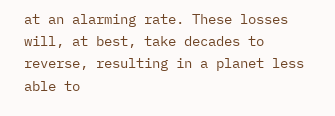at an alarming rate. These losses will, at best, take decades to reverse, resulting in a planet less able to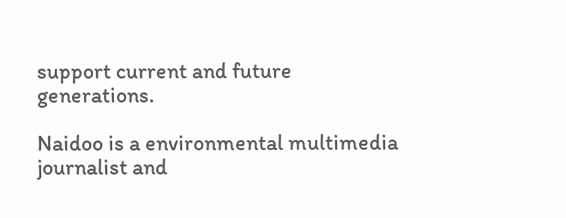support current and future generations.

Naidoo is a environmental multimedia journalist and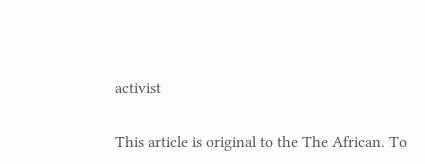activist

This article is original to the The African. To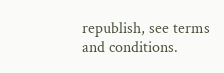republish, see terms and conditions.